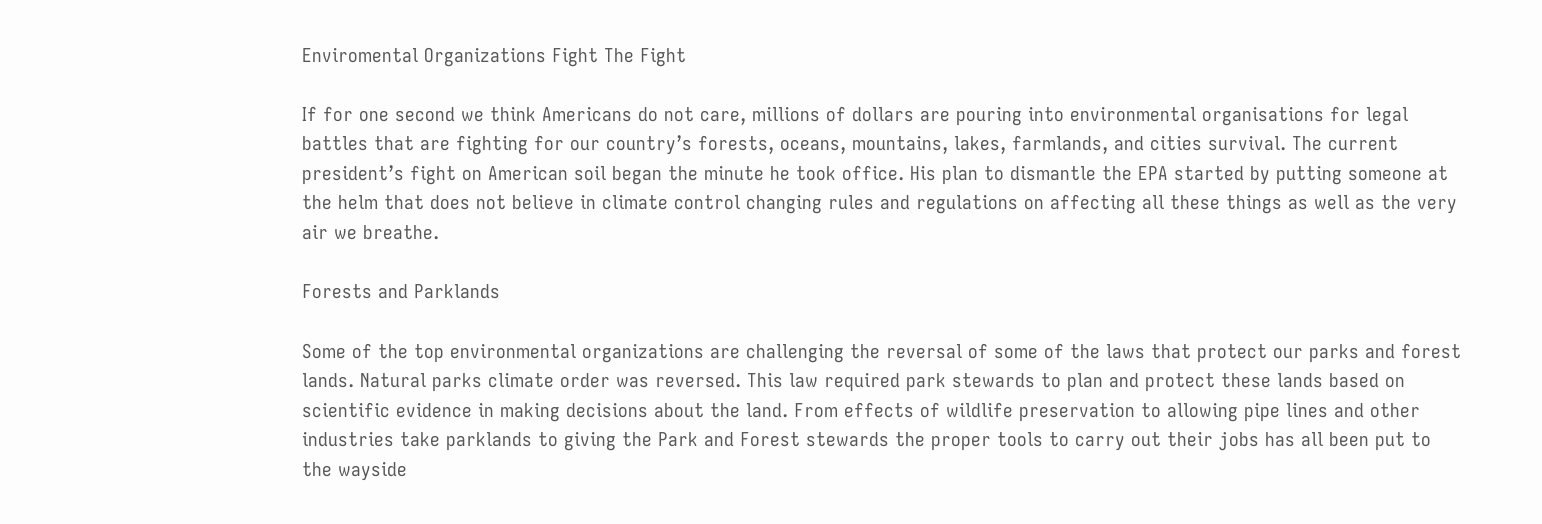Enviromental Organizations Fight The Fight

If for one second we think Americans do not care, millions of dollars are pouring into environmental organisations for legal battles that are fighting for our country’s forests, oceans, mountains, lakes, farmlands, and cities survival. The current president’s fight on American soil began the minute he took office. His plan to dismantle the EPA started by putting someone at the helm that does not believe in climate control changing rules and regulations on affecting all these things as well as the very air we breathe.

Forests and Parklands

Some of the top environmental organizations are challenging the reversal of some of the laws that protect our parks and forest lands. Natural parks climate order was reversed. This law required park stewards to plan and protect these lands based on scientific evidence in making decisions about the land. From effects of wildlife preservation to allowing pipe lines and other industries take parklands to giving the Park and Forest stewards the proper tools to carry out their jobs has all been put to the wayside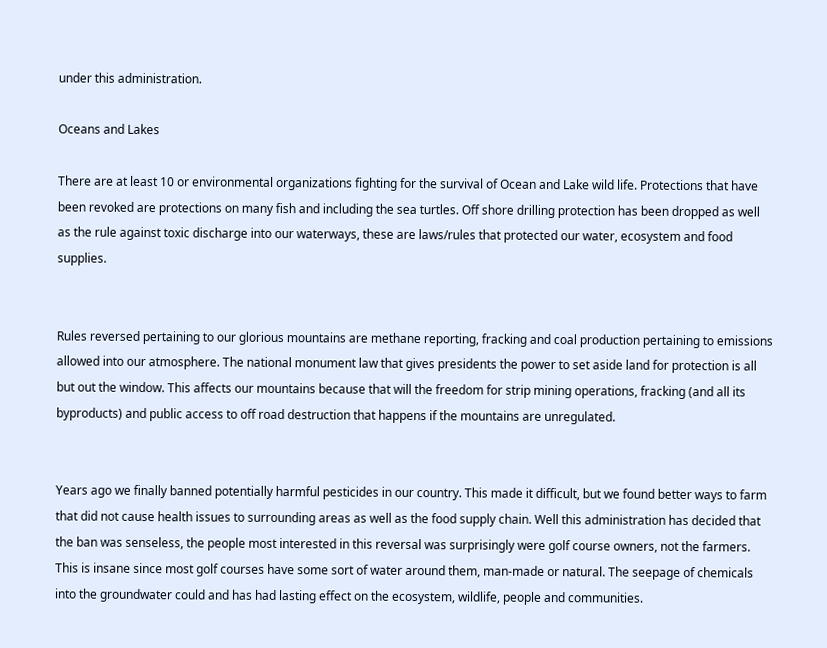under this administration.

Oceans and Lakes

There are at least 10 or environmental organizations fighting for the survival of Ocean and Lake wild life. Protections that have been revoked are protections on many fish and including the sea turtles. Off shore drilling protection has been dropped as well as the rule against toxic discharge into our waterways, these are laws/rules that protected our water, ecosystem and food supplies.


Rules reversed pertaining to our glorious mountains are methane reporting, fracking and coal production pertaining to emissions allowed into our atmosphere. The national monument law that gives presidents the power to set aside land for protection is all but out the window. This affects our mountains because that will the freedom for strip mining operations, fracking (and all its byproducts) and public access to off road destruction that happens if the mountains are unregulated.


Years ago we finally banned potentially harmful pesticides in our country. This made it difficult, but we found better ways to farm that did not cause health issues to surrounding areas as well as the food supply chain. Well this administration has decided that the ban was senseless, the people most interested in this reversal was surprisingly were golf course owners, not the farmers. This is insane since most golf courses have some sort of water around them, man-made or natural. The seepage of chemicals into the groundwater could and has had lasting effect on the ecosystem, wildlife, people and communities.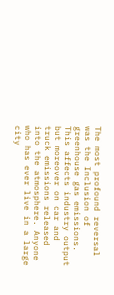The most profound reversal was the Inclusion of greenhouse gas emissions. This affects industry output but moreover on car and truck emissions released into the atmosphere. Anyone who has ever live in a large city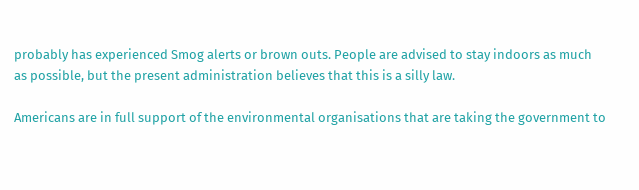probably has experienced Smog alerts or brown outs. People are advised to stay indoors as much as possible, but the present administration believes that this is a silly law.

Americans are in full support of the environmental organisations that are taking the government to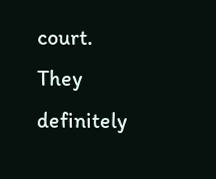court. They definitely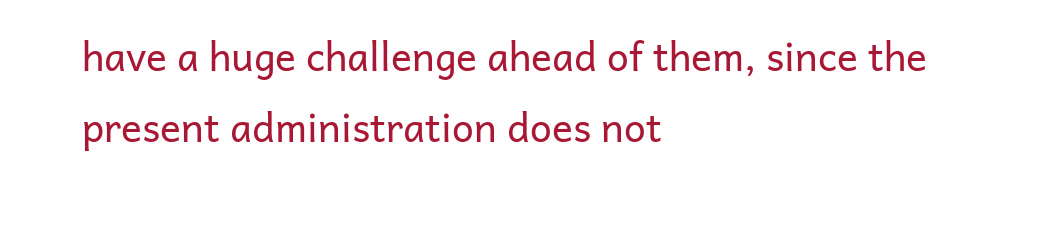have a huge challenge ahead of them, since the present administration does not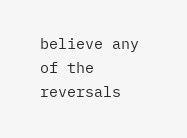believe any of the reversals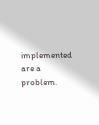implemented are a problem.